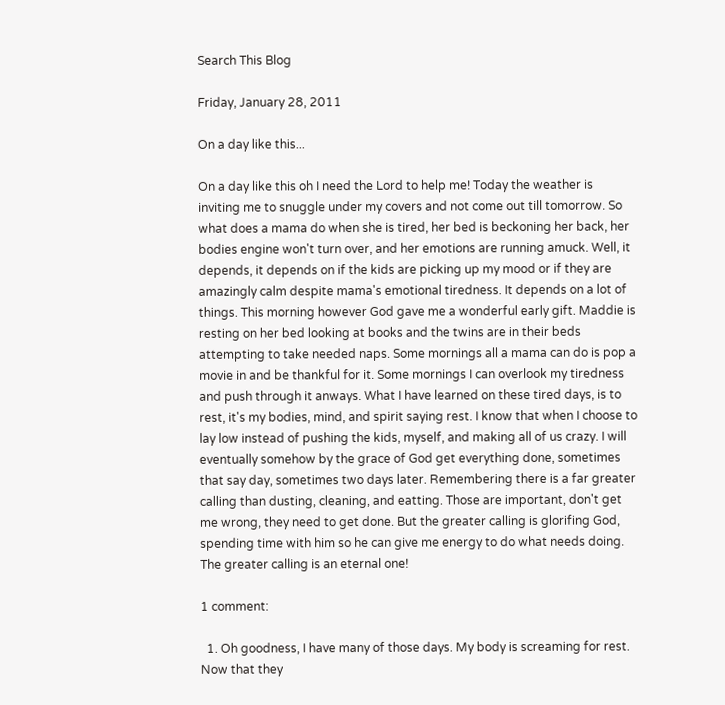Search This Blog

Friday, January 28, 2011

On a day like this...

On a day like this oh I need the Lord to help me! Today the weather is inviting me to snuggle under my covers and not come out till tomorrow. So what does a mama do when she is tired, her bed is beckoning her back, her bodies engine won't turn over, and her emotions are running amuck. Well, it depends, it depends on if the kids are picking up my mood or if they are amazingly calm despite mama's emotional tiredness. It depends on a lot of things. This morning however God gave me a wonderful early gift. Maddie is resting on her bed looking at books and the twins are in their beds attempting to take needed naps. Some mornings all a mama can do is pop a movie in and be thankful for it. Some mornings I can overlook my tiredness and push through it anways. What I have learned on these tired days, is to rest, it's my bodies, mind, and spirit saying rest. I know that when I choose to lay low instead of pushing the kids, myself, and making all of us crazy. I will eventually somehow by the grace of God get everything done, sometimes that say day, sometimes two days later. Remembering there is a far greater calling than dusting, cleaning, and eatting. Those are important, don't get me wrong, they need to get done. But the greater calling is glorifing God, spending time with him so he can give me energy to do what needs doing. The greater calling is an eternal one!

1 comment:

  1. Oh goodness, I have many of those days. My body is screaming for rest. Now that they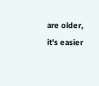are older, it's easier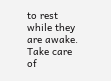to rest while they are awake. Take care of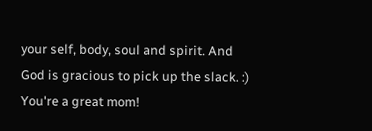your self, body, soul and spirit. And God is gracious to pick up the slack. :) You're a great mom!